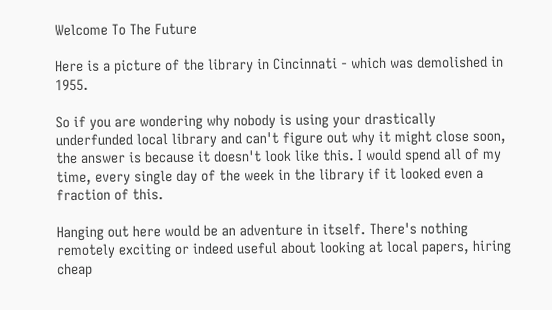Welcome To The Future

Here is a picture of the library in Cincinnati - which was demolished in 1955.

So if you are wondering why nobody is using your drastically underfunded local library and can't figure out why it might close soon, the answer is because it doesn't look like this. I would spend all of my time, every single day of the week in the library if it looked even a fraction of this.

Hanging out here would be an adventure in itself. There's nothing remotely exciting or indeed useful about looking at local papers, hiring cheap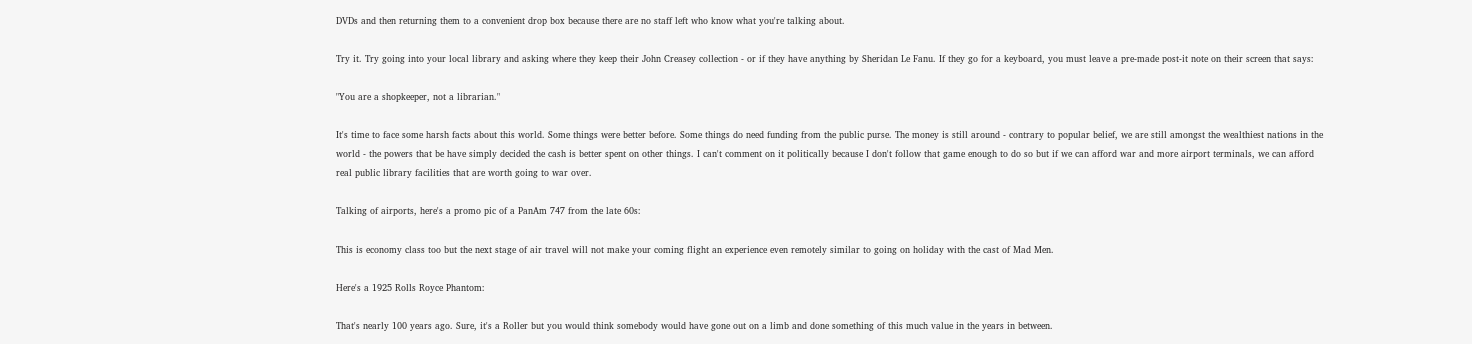DVDs and then returning them to a convenient drop box because there are no staff left who know what you're talking about.

Try it. Try going into your local library and asking where they keep their John Creasey collection - or if they have anything by Sheridan Le Fanu. If they go for a keyboard, you must leave a pre-made post-it note on their screen that says:

"You are a shopkeeper, not a librarian."

It's time to face some harsh facts about this world. Some things were better before. Some things do need funding from the public purse. The money is still around - contrary to popular belief, we are still amongst the wealthiest nations in the world - the powers that be have simply decided the cash is better spent on other things. I can't comment on it politically because I don't follow that game enough to do so but if we can afford war and more airport terminals, we can afford real public library facilities that are worth going to war over.

Talking of airports, here's a promo pic of a PanAm 747 from the late 60s:

This is economy class too but the next stage of air travel will not make your coming flight an experience even remotely similar to going on holiday with the cast of Mad Men.

Here's a 1925 Rolls Royce Phantom:

That's nearly 100 years ago. Sure, it's a Roller but you would think somebody would have gone out on a limb and done something of this much value in the years in between.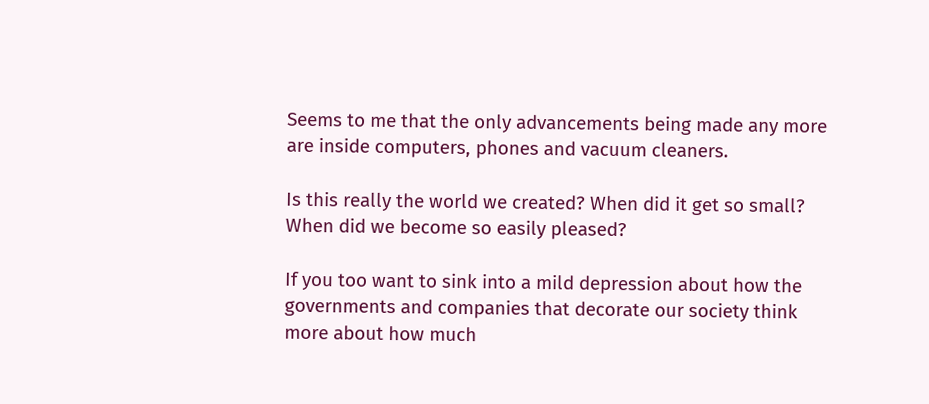Seems to me that the only advancements being made any more are inside computers, phones and vacuum cleaners.

Is this really the world we created? When did it get so small? When did we become so easily pleased?

If you too want to sink into a mild depression about how the governments and companies that decorate our society think more about how much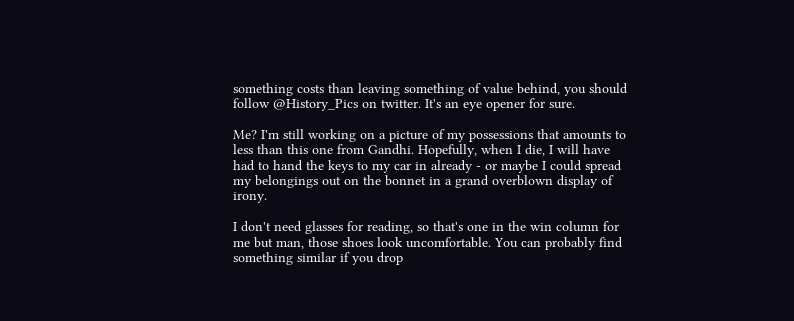something costs than leaving something of value behind, you should follow @History_Pics on twitter. It's an eye opener for sure.

Me? I'm still working on a picture of my possessions that amounts to less than this one from Gandhi. Hopefully, when I die, I will have had to hand the keys to my car in already - or maybe I could spread my belongings out on the bonnet in a grand overblown display of irony.

I don't need glasses for reading, so that's one in the win column for me but man, those shoes look uncomfortable. You can probably find something similar if you drop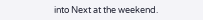into Next at the weekend.